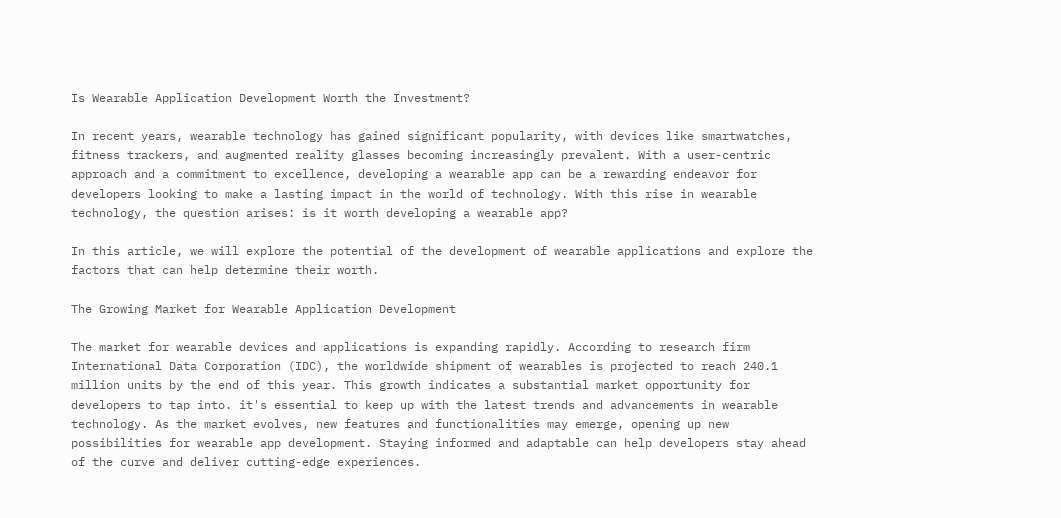Is Wearable Application Development Worth the Investment?

In recent years, wearable technology has gained significant popularity, with devices like smartwatches, fitness trackers, and augmented reality glasses becoming increasingly prevalent. With a user-centric approach and a commitment to excellence, developing a wearable app can be a rewarding endeavor for developers looking to make a lasting impact in the world of technology. With this rise in wearable technology, the question arises: is it worth developing a wearable app?

In this article, we will explore the potential of the development of wearable applications and explore the factors that can help determine their worth.

The Growing Market for Wearable Application Development

The market for wearable devices and applications is expanding rapidly. According to research firm International Data Corporation (IDC), the worldwide shipment of wearables is projected to reach 240.1 million units by the end of this year. This growth indicates a substantial market opportunity for developers to tap into. it's essential to keep up with the latest trends and advancements in wearable technology. As the market evolves, new features and functionalities may emerge, opening up new possibilities for wearable app development. Staying informed and adaptable can help developers stay ahead of the curve and deliver cutting-edge experiences.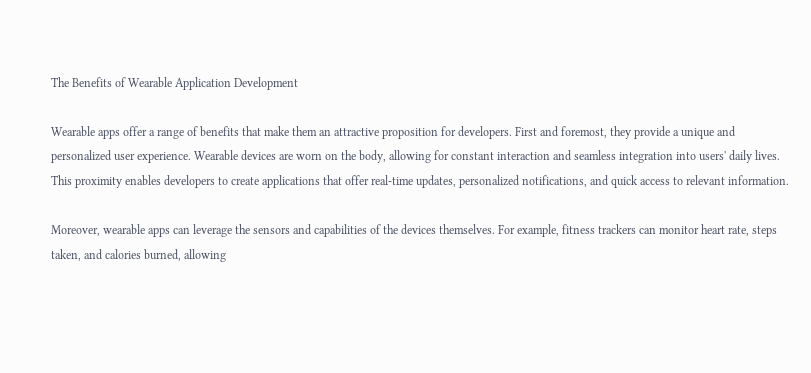The Benefits of Wearable Application Development

Wearable apps offer a range of benefits that make them an attractive proposition for developers. First and foremost, they provide a unique and personalized user experience. Wearable devices are worn on the body, allowing for constant interaction and seamless integration into users' daily lives. This proximity enables developers to create applications that offer real-time updates, personalized notifications, and quick access to relevant information.

Moreover, wearable apps can leverage the sensors and capabilities of the devices themselves. For example, fitness trackers can monitor heart rate, steps taken, and calories burned, allowing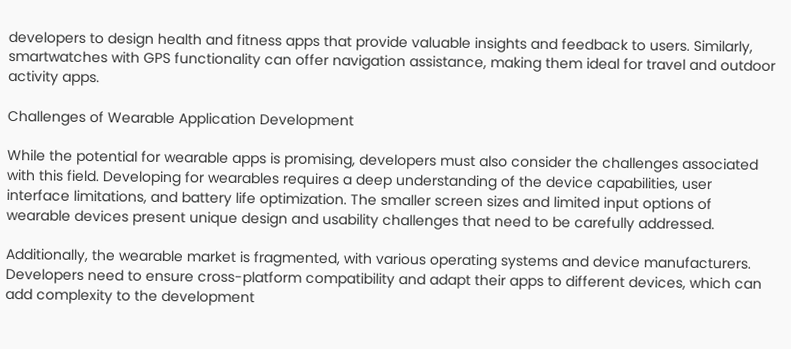developers to design health and fitness apps that provide valuable insights and feedback to users. Similarly, smartwatches with GPS functionality can offer navigation assistance, making them ideal for travel and outdoor activity apps.

Challenges of Wearable Application Development

While the potential for wearable apps is promising, developers must also consider the challenges associated with this field. Developing for wearables requires a deep understanding of the device capabilities, user interface limitations, and battery life optimization. The smaller screen sizes and limited input options of wearable devices present unique design and usability challenges that need to be carefully addressed.

Additionally, the wearable market is fragmented, with various operating systems and device manufacturers. Developers need to ensure cross-platform compatibility and adapt their apps to different devices, which can add complexity to the development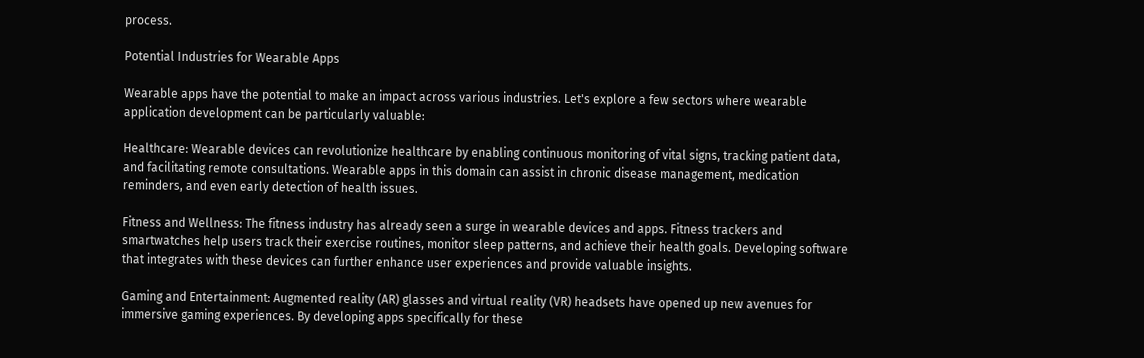process.

Potential Industries for Wearable Apps

Wearable apps have the potential to make an impact across various industries. Let's explore a few sectors where wearable application development can be particularly valuable:

Healthcare: Wearable devices can revolutionize healthcare by enabling continuous monitoring of vital signs, tracking patient data, and facilitating remote consultations. Wearable apps in this domain can assist in chronic disease management, medication reminders, and even early detection of health issues.

Fitness and Wellness: The fitness industry has already seen a surge in wearable devices and apps. Fitness trackers and smartwatches help users track their exercise routines, monitor sleep patterns, and achieve their health goals. Developing software that integrates with these devices can further enhance user experiences and provide valuable insights.

Gaming and Entertainment: Augmented reality (AR) glasses and virtual reality (VR) headsets have opened up new avenues for immersive gaming experiences. By developing apps specifically for these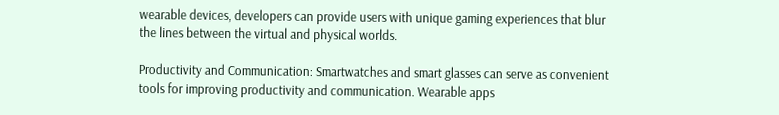wearable devices, developers can provide users with unique gaming experiences that blur the lines between the virtual and physical worlds.

Productivity and Communication: Smartwatches and smart glasses can serve as convenient tools for improving productivity and communication. Wearable apps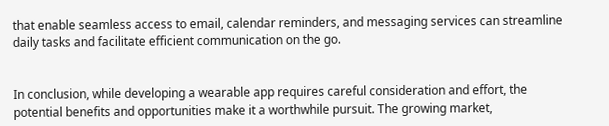that enable seamless access to email, calendar reminders, and messaging services can streamline daily tasks and facilitate efficient communication on the go.


In conclusion, while developing a wearable app requires careful consideration and effort, the potential benefits and opportunities make it a worthwhile pursuit. The growing market,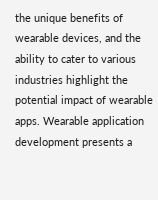the unique benefits of wearable devices, and the ability to cater to various industries highlight the potential impact of wearable apps. Wearable application development presents a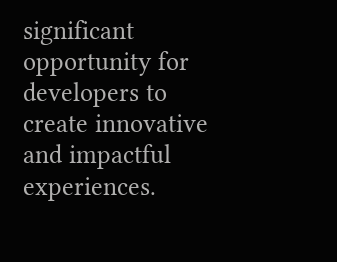significant opportunity for developers to create innovative and impactful experiences.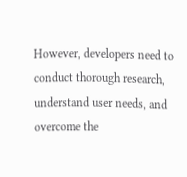However, developers need to conduct thorough research, understand user needs, and overcome the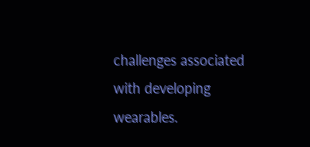challenges associated with developing wearables.